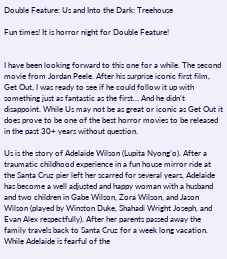Double Feature: Us and Into the Dark: Treehouse

Fun times! It is horror night for Double Feature!


I have been looking forward to this one for a while. The second movie from Jordan Peele. After his surprise iconic first film, Get Out, I was ready to see if he could follow it up with something just as fantastic as the first… And he didn’t disappoint. While Us may not be as great or iconic as Get Out it does prove to be one of the best horror movies to be released in the past 30+ years without question.

Us is the story of Adelaide Wilson (Lupita Nyong’o). After a traumatic childhood experience in a fun house mirror ride at the Santa Cruz pier left her scarred for several years, Adelaide has become a well adjusted and happy woman with a husband and two children in Gabe Wilson, Zora Wilson, and Jason Wilson (played by Winston Duke, Shahadi Wright Joseph, and Evan Alex respectfully). After her parents passed away the family travels back to Santa Cruz for a week long vacation. While Adelaide is fearful of the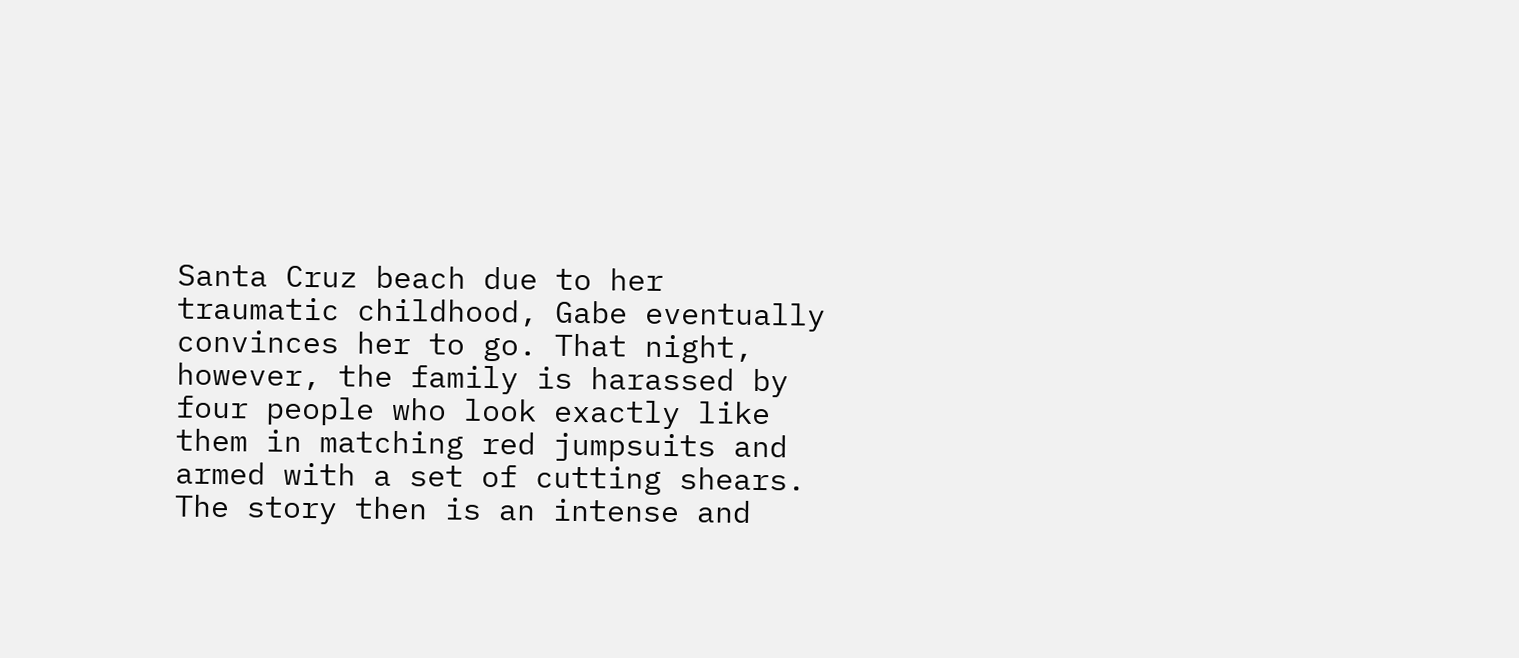Santa Cruz beach due to her traumatic childhood, Gabe eventually convinces her to go. That night, however, the family is harassed by four people who look exactly like them in matching red jumpsuits and armed with a set of cutting shears. The story then is an intense and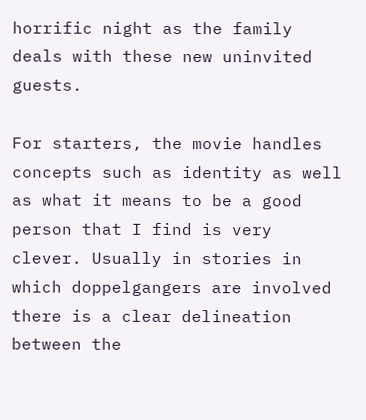horrific night as the family deals with these new uninvited guests.

For starters, the movie handles concepts such as identity as well as what it means to be a good person that I find is very clever. Usually in stories in which doppelgangers are involved there is a clear delineation between the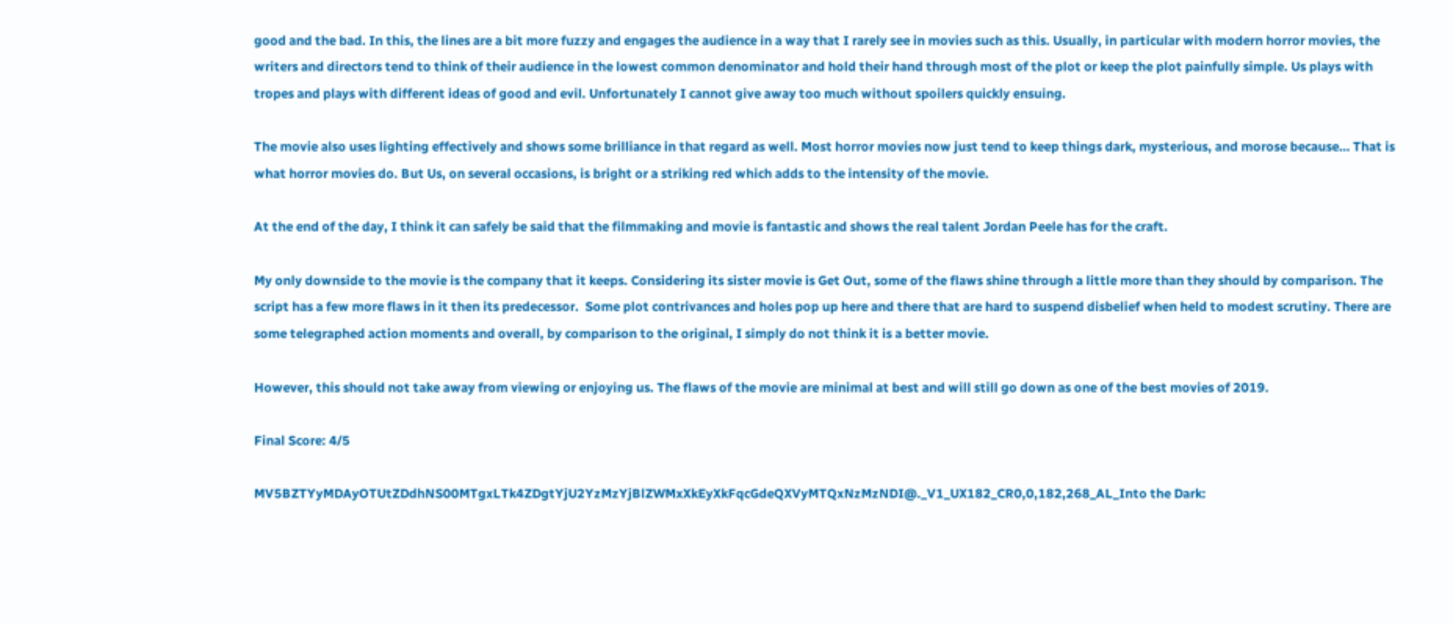good and the bad. In this, the lines are a bit more fuzzy and engages the audience in a way that I rarely see in movies such as this. Usually, in particular with modern horror movies, the writers and directors tend to think of their audience in the lowest common denominator and hold their hand through most of the plot or keep the plot painfully simple. Us plays with tropes and plays with different ideas of good and evil. Unfortunately I cannot give away too much without spoilers quickly ensuing.

The movie also uses lighting effectively and shows some brilliance in that regard as well. Most horror movies now just tend to keep things dark, mysterious, and morose because… That is what horror movies do. But Us, on several occasions, is bright or a striking red which adds to the intensity of the movie.

At the end of the day, I think it can safely be said that the filmmaking and movie is fantastic and shows the real talent Jordan Peele has for the craft.

My only downside to the movie is the company that it keeps. Considering its sister movie is Get Out, some of the flaws shine through a little more than they should by comparison. The script has a few more flaws in it then its predecessor.  Some plot contrivances and holes pop up here and there that are hard to suspend disbelief when held to modest scrutiny. There are some telegraphed action moments and overall, by comparison to the original, I simply do not think it is a better movie.

However, this should not take away from viewing or enjoying us. The flaws of the movie are minimal at best and will still go down as one of the best movies of 2019.

Final Score: 4/5

MV5BZTYyMDAyOTUtZDdhNS00MTgxLTk4ZDgtYjU2YzMzYjBlZWMxXkEyXkFqcGdeQXVyMTQxNzMzNDI@._V1_UX182_CR0,0,182,268_AL_Into the Dark: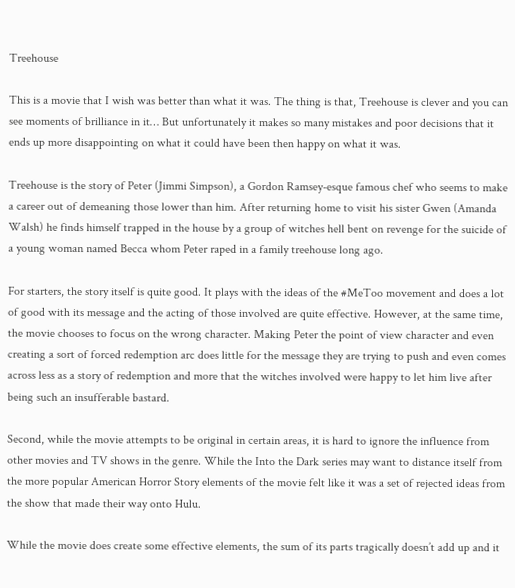Treehouse

This is a movie that I wish was better than what it was. The thing is that, Treehouse is clever and you can see moments of brilliance in it… But unfortunately it makes so many mistakes and poor decisions that it ends up more disappointing on what it could have been then happy on what it was.

Treehouse is the story of Peter (Jimmi Simpson), a Gordon Ramsey-esque famous chef who seems to make a career out of demeaning those lower than him. After returning home to visit his sister Gwen (Amanda Walsh) he finds himself trapped in the house by a group of witches hell bent on revenge for the suicide of a young woman named Becca whom Peter raped in a family treehouse long ago.

For starters, the story itself is quite good. It plays with the ideas of the #MeToo movement and does a lot of good with its message and the acting of those involved are quite effective. However, at the same time, the movie chooses to focus on the wrong character. Making Peter the point of view character and even creating a sort of forced redemption arc does little for the message they are trying to push and even comes across less as a story of redemption and more that the witches involved were happy to let him live after being such an insufferable bastard.

Second, while the movie attempts to be original in certain areas, it is hard to ignore the influence from other movies and TV shows in the genre. While the Into the Dark series may want to distance itself from the more popular American Horror Story elements of the movie felt like it was a set of rejected ideas from the show that made their way onto Hulu.

While the movie does create some effective elements, the sum of its parts tragically doesn’t add up and it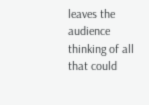leaves the audience thinking of all that could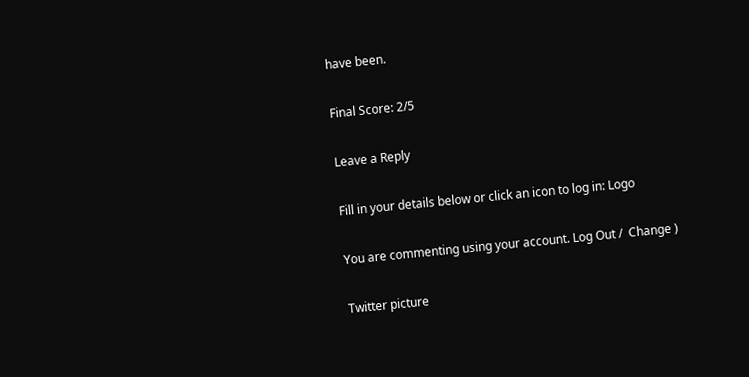have been.

Final Score: 2/5

Leave a Reply

Fill in your details below or click an icon to log in: Logo

You are commenting using your account. Log Out /  Change )

Twitter picture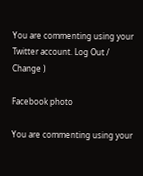You are commenting using your Twitter account. Log Out /  Change )

Facebook photo

You are commenting using your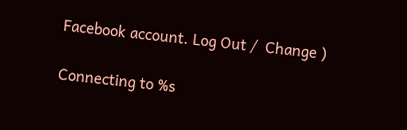Facebook account. Log Out /  Change )

Connecting to %s